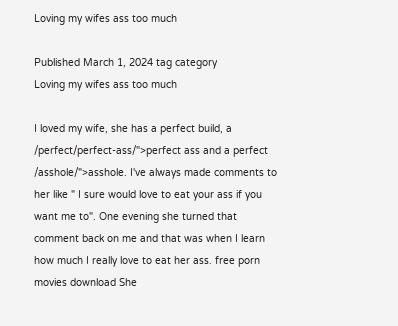Loving my wifes ass too much

Published March 1, 2024 tag category
Loving my wifes ass too much

I loved my wife, she has a perfect build, a /perfect/perfect-ass/">perfect ass and a perfect /asshole/">asshole. I've always made comments to her like " I sure would love to eat your ass if you want me to". One evening she turned that comment back on me and that was when I learn how much I really love to eat her ass. free porn movies download She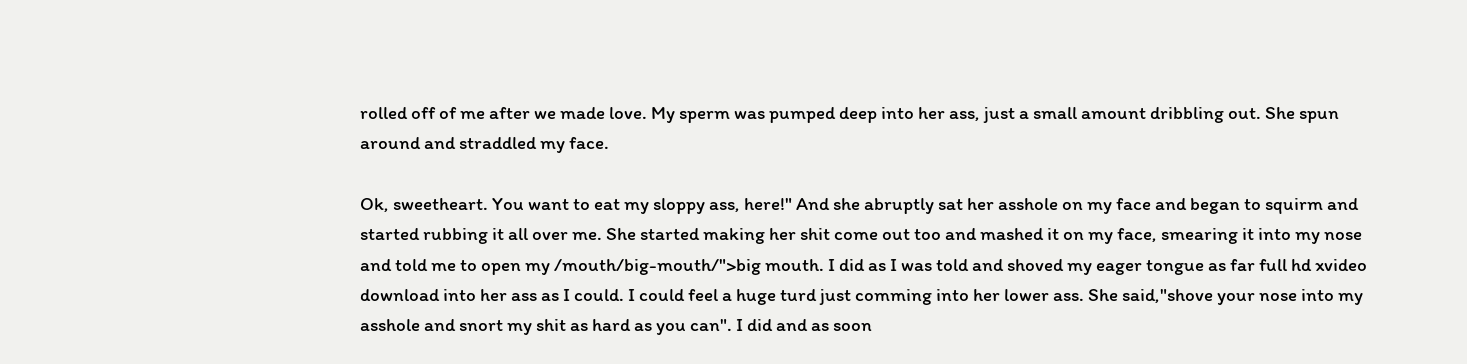rolled off of me after we made love. My sperm was pumped deep into her ass, just a small amount dribbling out. She spun around and straddled my face.

Ok, sweetheart. You want to eat my sloppy ass, here!" And she abruptly sat her asshole on my face and began to squirm and started rubbing it all over me. She started making her shit come out too and mashed it on my face, smearing it into my nose and told me to open my /mouth/big-mouth/">big mouth. I did as I was told and shoved my eager tongue as far full hd xvideo download into her ass as I could. I could feel a huge turd just comming into her lower ass. She said,"shove your nose into my asshole and snort my shit as hard as you can". I did and as soon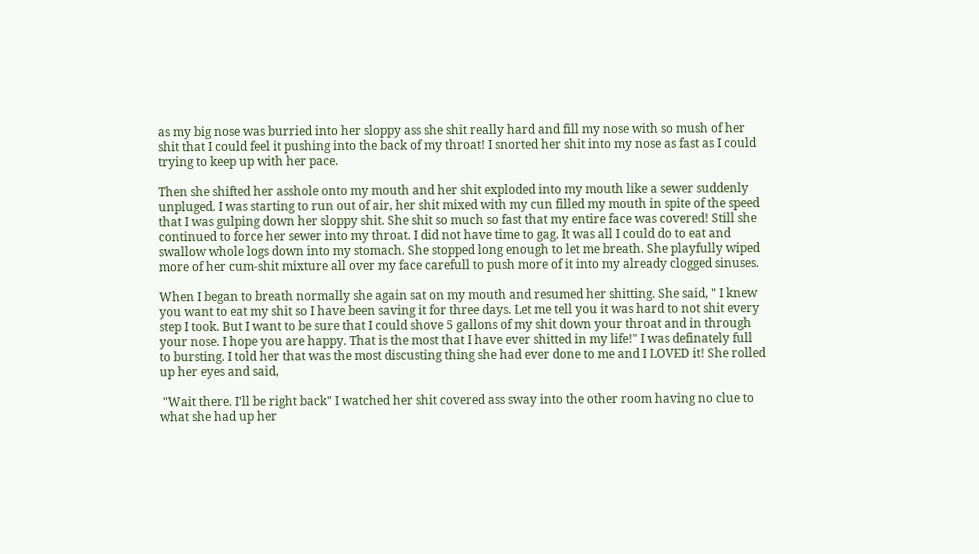as my big nose was burried into her sloppy ass she shit really hard and fill my nose with so mush of her shit that I could feel it pushing into the back of my throat! I snorted her shit into my nose as fast as I could trying to keep up with her pace.

Then she shifted her asshole onto my mouth and her shit exploded into my mouth like a sewer suddenly unpluged. I was starting to run out of air, her shit mixed with my cun filled my mouth in spite of the speed that I was gulping down her sloppy shit. She shit so much so fast that my entire face was covered! Still she continued to force her sewer into my throat. I did not have time to gag. It was all I could do to eat and swallow whole logs down into my stomach. She stopped long enough to let me breath. She playfully wiped more of her cum-shit mixture all over my face carefull to push more of it into my already clogged sinuses.

When I began to breath normally she again sat on my mouth and resumed her shitting. She said, " I knew you want to eat my shit so I have been saving it for three days. Let me tell you it was hard to not shit every step I took. But I want to be sure that I could shove 5 gallons of my shit down your throat and in through your nose. I hope you are happy. That is the most that I have ever shitted in my life!" I was definately full to bursting. I told her that was the most discusting thing she had ever done to me and I LOVED it! She rolled up her eyes and said,

 "Wait there. I'll be right back" I watched her shit covered ass sway into the other room having no clue to what she had up her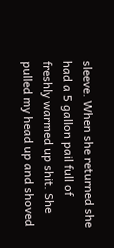sleeve. When she returned she had a 5 gallon pail full of freshly warmed up shit. She pulled my head up and shoved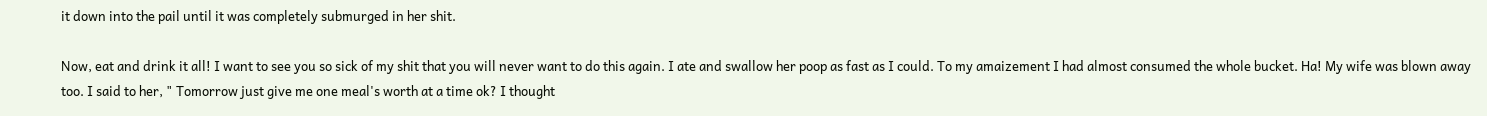it down into the pail until it was completely submurged in her shit.

Now, eat and drink it all! I want to see you so sick of my shit that you will never want to do this again. I ate and swallow her poop as fast as I could. To my amaizement I had almost consumed the whole bucket. Ha! My wife was blown away too. I said to her, " Tomorrow just give me one meal's worth at a time ok? I thought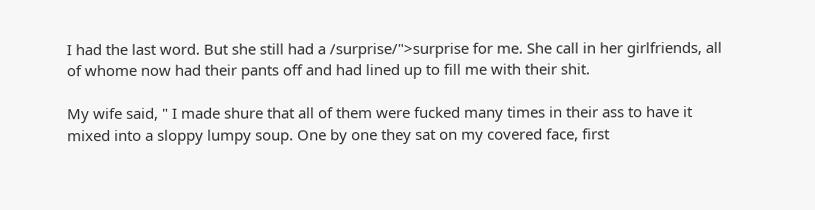I had the last word. But she still had a /surprise/">surprise for me. She call in her girlfriends, all of whome now had their pants off and had lined up to fill me with their shit.

My wife said, " I made shure that all of them were fucked many times in their ass to have it mixed into a sloppy lumpy soup. One by one they sat on my covered face, first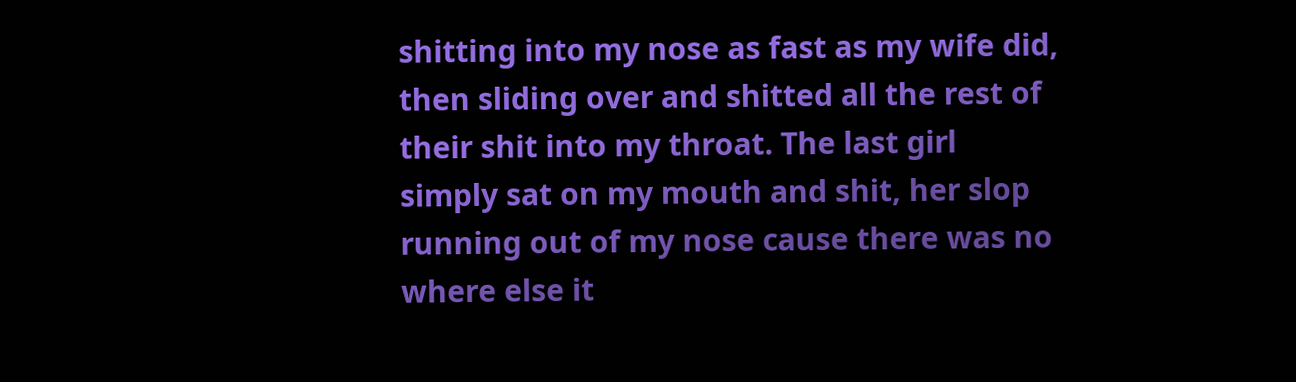shitting into my nose as fast as my wife did, then sliding over and shitted all the rest of their shit into my throat. The last girl simply sat on my mouth and shit, her slop running out of my nose cause there was no where else it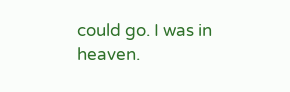could go. I was in heaven.